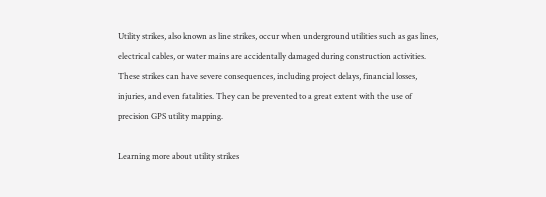Utility strikes, also known as line strikes, occur when underground utilities such as gas lines, electrical cables, or water mains are accidentally damaged during construction activities. These strikes can have severe consequences, including project delays, financial losses, injuries, and even fatalities. They can be prevented to a great extent with the use of precision GPS utility mapping.

Learning more about utility strikes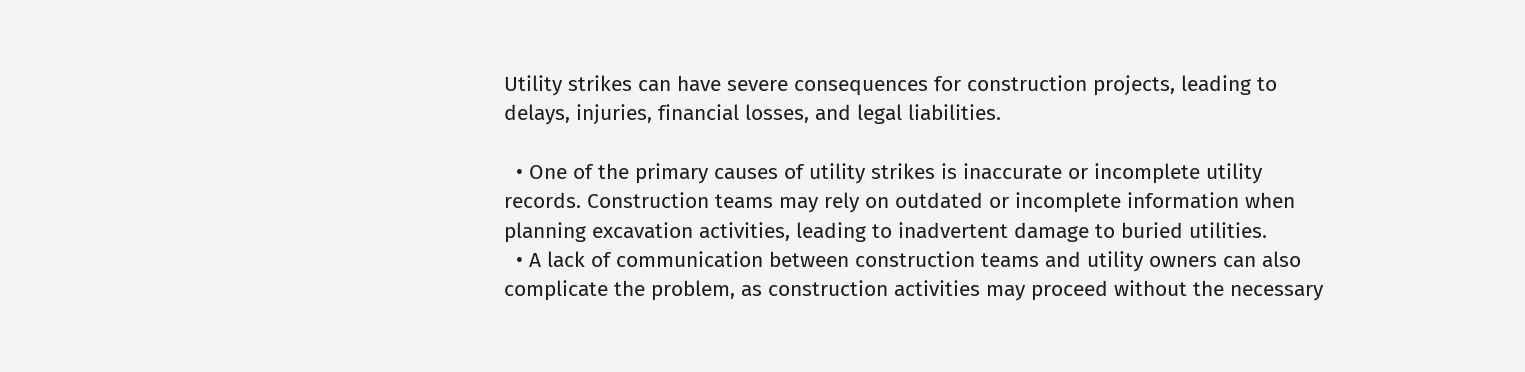Utility strikes can have severe consequences for construction projects, leading to delays, injuries, financial losses, and legal liabilities.

  • One of the primary causes of utility strikes is inaccurate or incomplete utility records. Construction teams may rely on outdated or incomplete information when planning excavation activities, leading to inadvertent damage to buried utilities.
  • A lack of communication between construction teams and utility owners can also complicate the problem, as construction activities may proceed without the necessary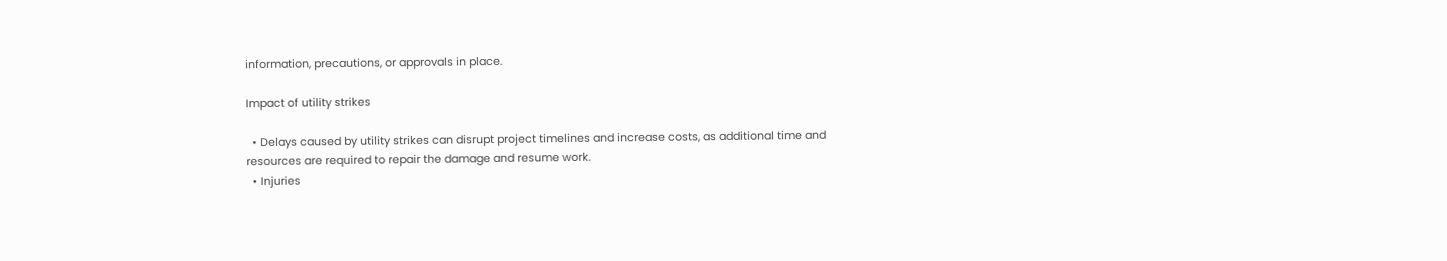information, precautions, or approvals in place.

Impact of utility strikes

  • Delays caused by utility strikes can disrupt project timelines and increase costs, as additional time and resources are required to repair the damage and resume work.
  • Injuries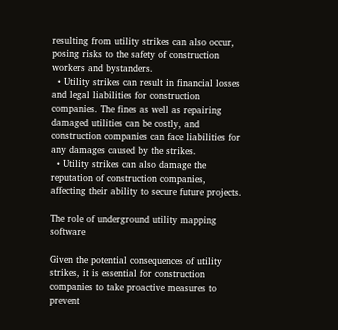resulting from utility strikes can also occur, posing risks to the safety of construction workers and bystanders.
  • Utility strikes can result in financial losses and legal liabilities for construction companies. The fines as well as repairing damaged utilities can be costly, and construction companies can face liabilities for any damages caused by the strikes.
  • Utility strikes can also damage the reputation of construction companies, affecting their ability to secure future projects.

The role of underground utility mapping software

Given the potential consequences of utility strikes, it is essential for construction companies to take proactive measures to prevent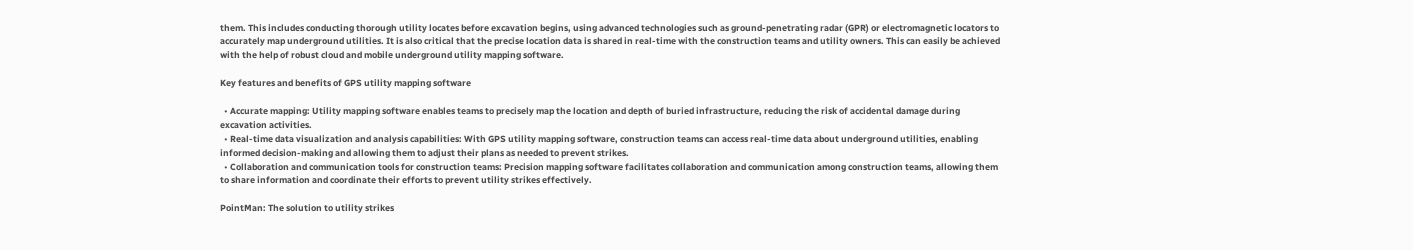them. This includes conducting thorough utility locates before excavation begins, using advanced technologies such as ground-penetrating radar (GPR) or electromagnetic locators to accurately map underground utilities. It is also critical that the precise location data is shared in real-time with the construction teams and utility owners. This can easily be achieved with the help of robust cloud and mobile underground utility mapping software.

Key features and benefits of GPS utility mapping software

  • Accurate mapping: Utility mapping software enables teams to precisely map the location and depth of buried infrastructure, reducing the risk of accidental damage during excavation activities.
  • Real-time data visualization and analysis capabilities: With GPS utility mapping software, construction teams can access real-time data about underground utilities, enabling informed decision-making and allowing them to adjust their plans as needed to prevent strikes.
  • Collaboration and communication tools for construction teams: Precision mapping software facilitates collaboration and communication among construction teams, allowing them to share information and coordinate their efforts to prevent utility strikes effectively.

PointMan: The solution to utility strikes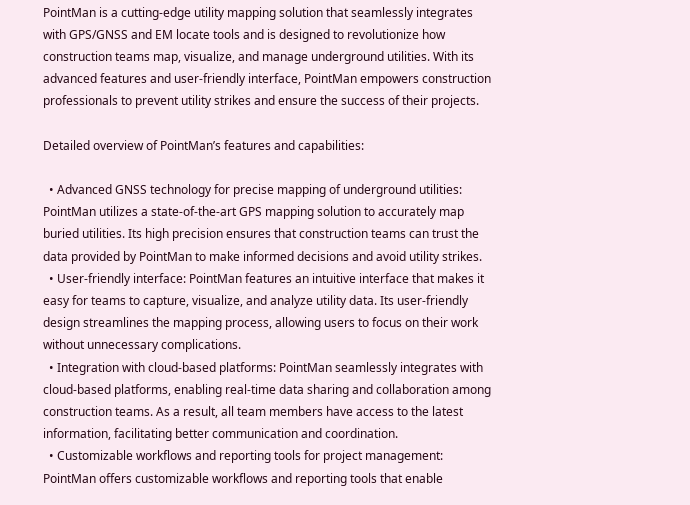PointMan is a cutting-edge utility mapping solution that seamlessly integrates with GPS/GNSS and EM locate tools and is designed to revolutionize how construction teams map, visualize, and manage underground utilities. With its advanced features and user-friendly interface, PointMan empowers construction professionals to prevent utility strikes and ensure the success of their projects.

Detailed overview of PointMan’s features and capabilities:

  • Advanced GNSS technology for precise mapping of underground utilities: PointMan utilizes a state-of-the-art GPS mapping solution to accurately map buried utilities. Its high precision ensures that construction teams can trust the data provided by PointMan to make informed decisions and avoid utility strikes.
  • User-friendly interface: PointMan features an intuitive interface that makes it easy for teams to capture, visualize, and analyze utility data. Its user-friendly design streamlines the mapping process, allowing users to focus on their work without unnecessary complications.
  • Integration with cloud-based platforms: PointMan seamlessly integrates with cloud-based platforms, enabling real-time data sharing and collaboration among construction teams. As a result, all team members have access to the latest information, facilitating better communication and coordination.
  • Customizable workflows and reporting tools for project management: PointMan offers customizable workflows and reporting tools that enable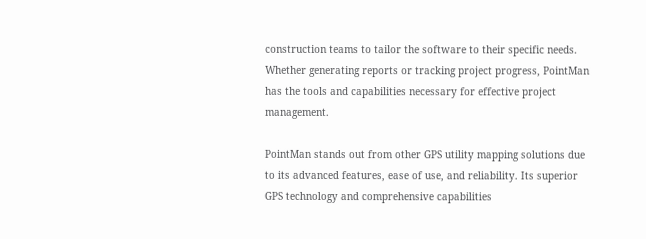construction teams to tailor the software to their specific needs. Whether generating reports or tracking project progress, PointMan has the tools and capabilities necessary for effective project management.

PointMan stands out from other GPS utility mapping solutions due to its advanced features, ease of use, and reliability. Its superior GPS technology and comprehensive capabilities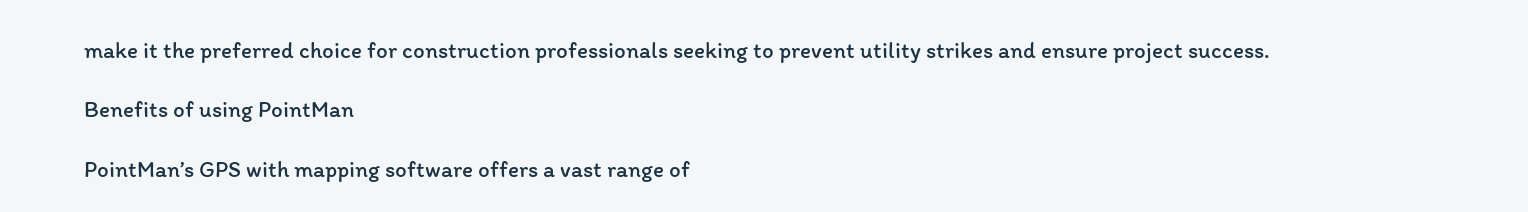make it the preferred choice for construction professionals seeking to prevent utility strikes and ensure project success.

Benefits of using PointMan

PointMan’s GPS with mapping software offers a vast range of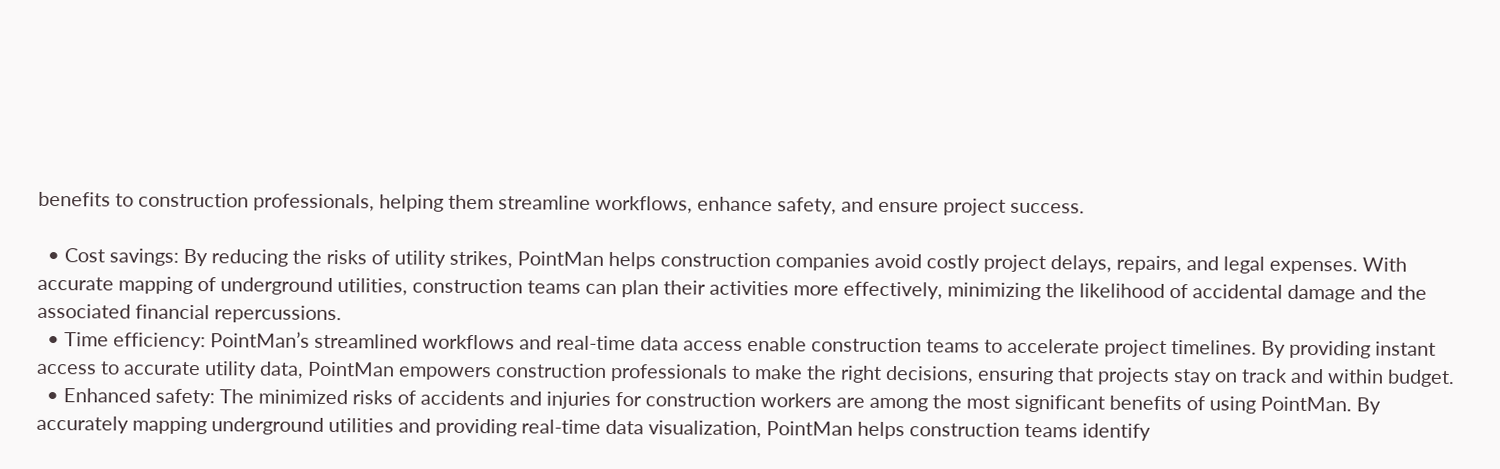benefits to construction professionals, helping them streamline workflows, enhance safety, and ensure project success.

  • Cost savings: By reducing the risks of utility strikes, PointMan helps construction companies avoid costly project delays, repairs, and legal expenses. With accurate mapping of underground utilities, construction teams can plan their activities more effectively, minimizing the likelihood of accidental damage and the associated financial repercussions.
  • Time efficiency: PointMan’s streamlined workflows and real-time data access enable construction teams to accelerate project timelines. By providing instant access to accurate utility data, PointMan empowers construction professionals to make the right decisions, ensuring that projects stay on track and within budget.
  • Enhanced safety: The minimized risks of accidents and injuries for construction workers are among the most significant benefits of using PointMan. By accurately mapping underground utilities and providing real-time data visualization, PointMan helps construction teams identify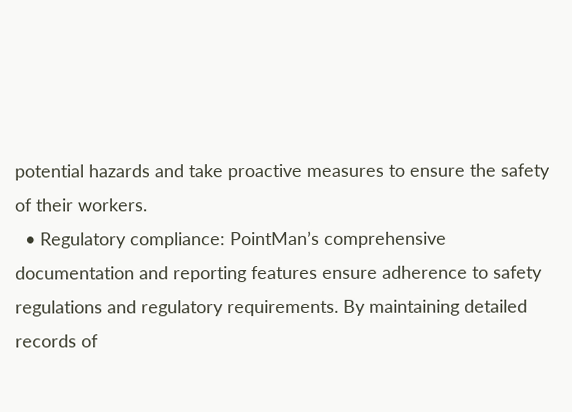potential hazards and take proactive measures to ensure the safety of their workers.
  • Regulatory compliance: PointMan’s comprehensive documentation and reporting features ensure adherence to safety regulations and regulatory requirements. By maintaining detailed records of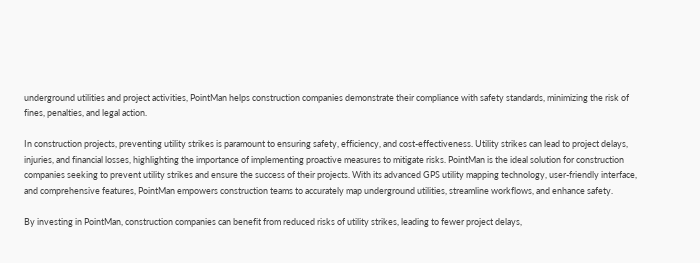underground utilities and project activities, PointMan helps construction companies demonstrate their compliance with safety standards, minimizing the risk of fines, penalties, and legal action.

In construction projects, preventing utility strikes is paramount to ensuring safety, efficiency, and cost-effectiveness. Utility strikes can lead to project delays, injuries, and financial losses, highlighting the importance of implementing proactive measures to mitigate risks. PointMan is the ideal solution for construction companies seeking to prevent utility strikes and ensure the success of their projects. With its advanced GPS utility mapping technology, user-friendly interface, and comprehensive features, PointMan empowers construction teams to accurately map underground utilities, streamline workflows, and enhance safety.

By investing in PointMan, construction companies can benefit from reduced risks of utility strikes, leading to fewer project delays,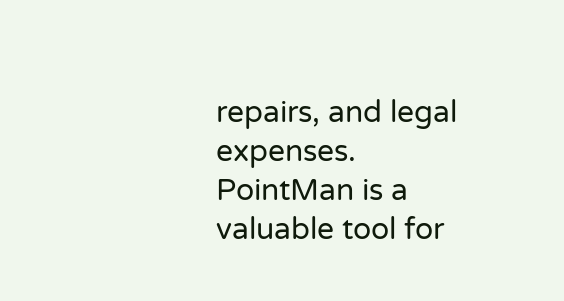repairs, and legal expenses. PointMan is a valuable tool for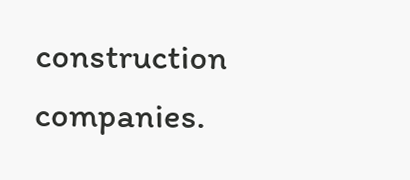construction companies.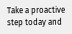Take a proactive step today and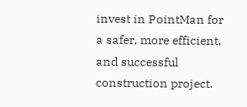invest in PointMan for a safer, more efficient, and successful construction project.